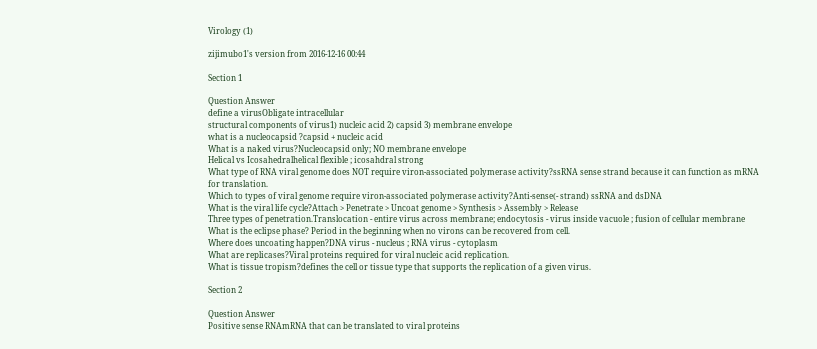Virology (1)

zijimubo1's version from 2016-12-16 00:44

Section 1

Question Answer
define a virusObligate intracellular
structural components of virus1) nucleic acid 2) capsid 3) membrane envelope
what is a nucleocapsid ?capsid + nucleic acid
What is a naked virus?Nucleocapsid only; NO membrane envelope
Helical vs Icosahedralhelical flexible ; icosahdral strong
What type of RNA viral genome does NOT require viron-associated polymerase activity?ssRNA sense strand because it can function as mRNA for translation.
Which to types of viral genome require viron-associated polymerase activity?Anti-sense(- strand) ssRNA and dsDNA
What is the viral life cycle?Attach > Penetrate > Uncoat genome > Synthesis > Assembly > Release
Three types of penetration.Translocation - entire virus across membrane; endocytosis - virus inside vacuole ; fusion of cellular membrane
What is the eclipse phase? Period in the beginning when no virons can be recovered from cell.
Where does uncoating happen?DNA virus - nucleus ; RNA virus - cytoplasm
What are replicases?Viral proteins required for viral nucleic acid replication.
What is tissue tropism?defines the cell or tissue type that supports the replication of a given virus.

Section 2

Question Answer
Positive sense RNAmRNA that can be translated to viral proteins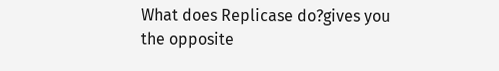What does Replicase do?gives you the opposite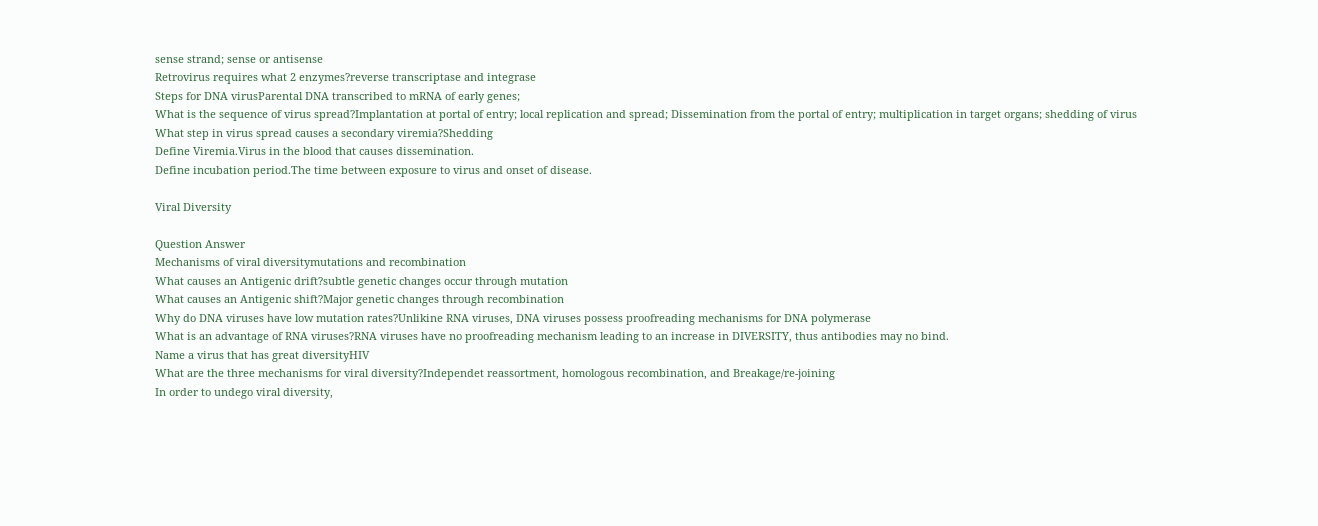sense strand; sense or antisense
Retrovirus requires what 2 enzymes?reverse transcriptase and integrase
Steps for DNA virusParental DNA transcribed to mRNA of early genes;
What is the sequence of virus spread?Implantation at portal of entry; local replication and spread; Dissemination from the portal of entry; multiplication in target organs; shedding of virus
What step in virus spread causes a secondary viremia?Shedding
Define Viremia.Virus in the blood that causes dissemination.
Define incubation period.The time between exposure to virus and onset of disease.

Viral Diversity

Question Answer
Mechanisms of viral diversitymutations and recombination
What causes an Antigenic drift?subtle genetic changes occur through mutation
What causes an Antigenic shift?Major genetic changes through recombination
Why do DNA viruses have low mutation rates?Unlikine RNA viruses, DNA viruses possess proofreading mechanisms for DNA polymerase
What is an advantage of RNA viruses?RNA viruses have no proofreading mechanism leading to an increase in DIVERSITY, thus antibodies may no bind.
Name a virus that has great diversityHIV
What are the three mechanisms for viral diversity?Independet reassortment, homologous recombination, and Breakage/re-joining
In order to undego viral diversity,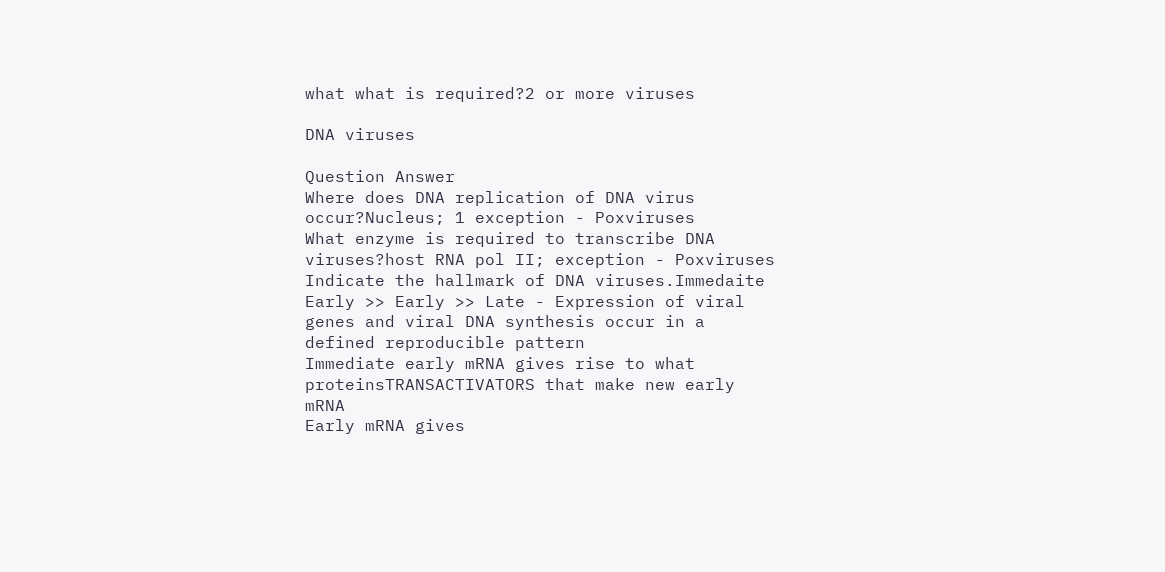what what is required?2 or more viruses

DNA viruses

Question Answer
Where does DNA replication of DNA virus occur?Nucleus; 1 exception - Poxviruses
What enzyme is required to transcribe DNA viruses?host RNA pol II; exception - Poxviruses
Indicate the hallmark of DNA viruses.Immedaite Early >> Early >> Late - Expression of viral genes and viral DNA synthesis occur in a defined reproducible pattern
Immediate early mRNA gives rise to what proteinsTRANSACTIVATORS that make new early mRNA
Early mRNA gives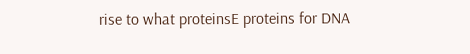rise to what proteinsE proteins for DNA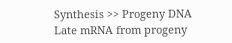Synthesis >> Progeny DNA
Late mRNA from progeny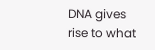DNA gives rise to what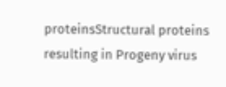proteinsStructural proteins resulting in Progeny virus